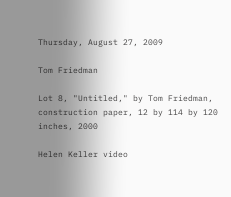Thursday, August 27, 2009

Tom Friedman

Lot 8, "Untitled," by Tom Friedman, construction paper, 12 by 114 by 120 inches, 2000

Helen Keller video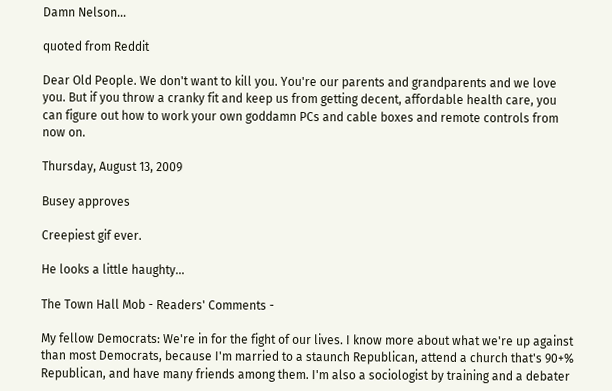Damn Nelson...

quoted from Reddit

Dear Old People. We don't want to kill you. You're our parents and grandparents and we love you. But if you throw a cranky fit and keep us from getting decent, affordable health care, you can figure out how to work your own goddamn PCs and cable boxes and remote controls from now on.

Thursday, August 13, 2009

Busey approves

Creepiest gif ever.

He looks a little haughty...

The Town Hall Mob - Readers' Comments -

My fellow Democrats: We're in for the fight of our lives. I know more about what we're up against than most Democrats, because I'm married to a staunch Republican, attend a church that's 90+% Republican, and have many friends among them. I'm also a sociologist by training and a debater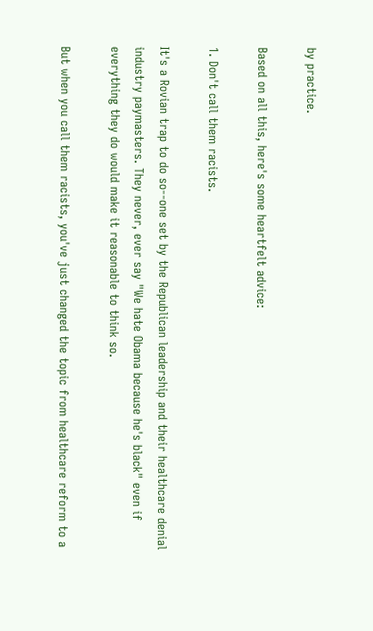by practice.

Based on all this, here's some heartfelt advice:

1. Don't call them racists.

It's a Rovian trap to do so--one set by the Republican leadership and their healthcare denial industry paymasters. They never, ever say "We hate Obama because he's black" even if everything they do would make it reasonable to think so.

But when you call them racists, you've just changed the topic from healthcare reform to a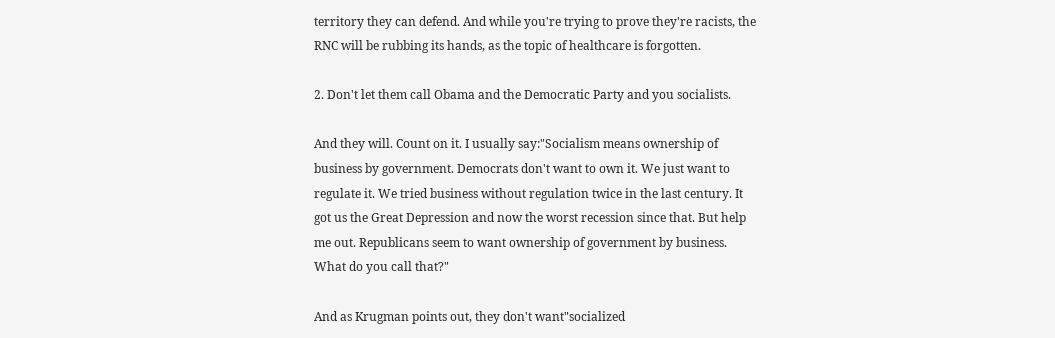territory they can defend. And while you're trying to prove they're racists, the RNC will be rubbing its hands, as the topic of healthcare is forgotten.

2. Don't let them call Obama and the Democratic Party and you socialists.

And they will. Count on it. I usually say:"Socialism means ownership of business by government. Democrats don't want to own it. We just want to regulate it. We tried business without regulation twice in the last century. It got us the Great Depression and now the worst recession since that. But help me out. Republicans seem to want ownership of government by business. What do you call that?"

And as Krugman points out, they don't want"socialized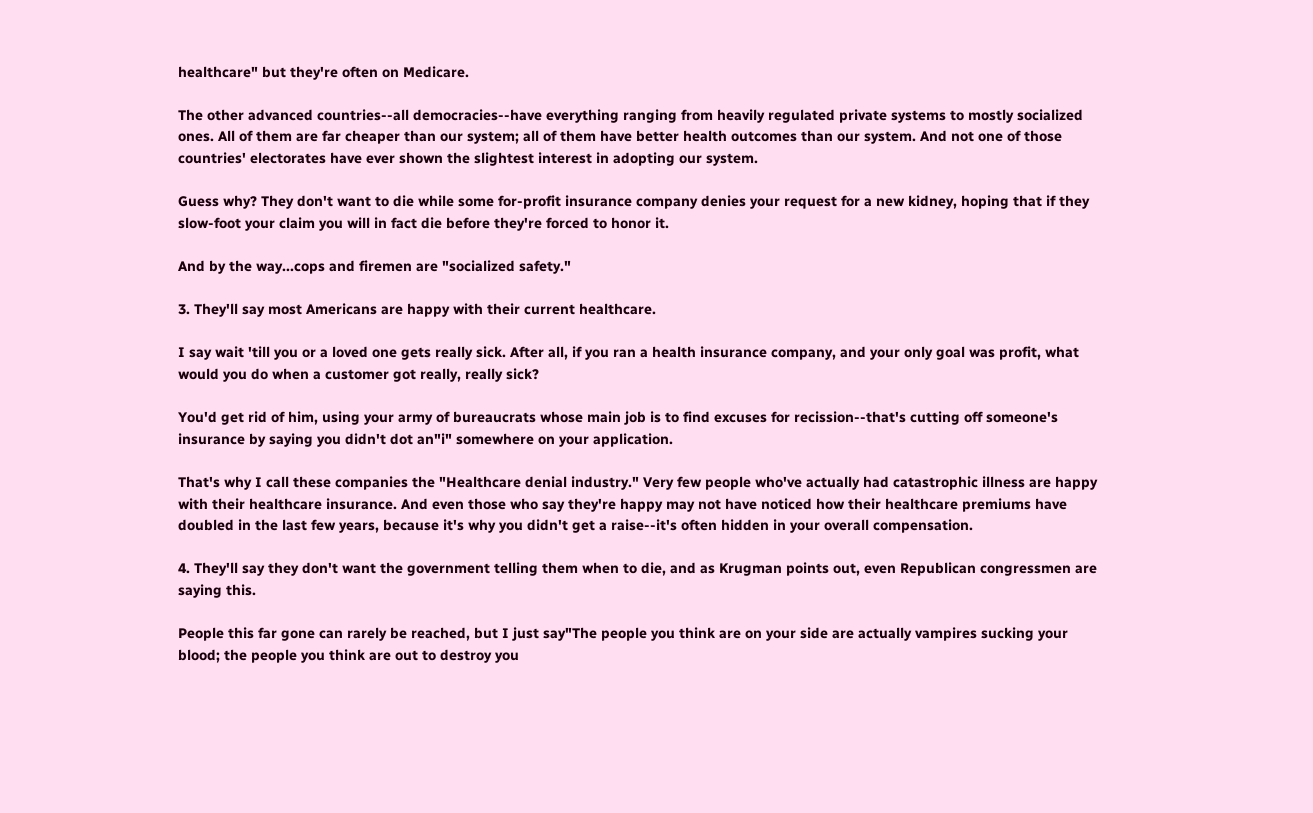healthcare" but they're often on Medicare.

The other advanced countries--all democracies--have everything ranging from heavily regulated private systems to mostly socialized ones. All of them are far cheaper than our system; all of them have better health outcomes than our system. And not one of those countries' electorates have ever shown the slightest interest in adopting our system.

Guess why? They don't want to die while some for-profit insurance company denies your request for a new kidney, hoping that if they slow-foot your claim you will in fact die before they're forced to honor it.

And by the way...cops and firemen are "socialized safety."

3. They'll say most Americans are happy with their current healthcare.

I say wait 'till you or a loved one gets really sick. After all, if you ran a health insurance company, and your only goal was profit, what would you do when a customer got really, really sick?

You'd get rid of him, using your army of bureaucrats whose main job is to find excuses for recission--that's cutting off someone's insurance by saying you didn't dot an"i" somewhere on your application.

That's why I call these companies the "Healthcare denial industry." Very few people who've actually had catastrophic illness are happy with their healthcare insurance. And even those who say they're happy may not have noticed how their healthcare premiums have doubled in the last few years, because it's why you didn't get a raise--it's often hidden in your overall compensation.

4. They'll say they don't want the government telling them when to die, and as Krugman points out, even Republican congressmen are saying this.

People this far gone can rarely be reached, but I just say"The people you think are on your side are actually vampires sucking your blood; the people you think are out to destroy you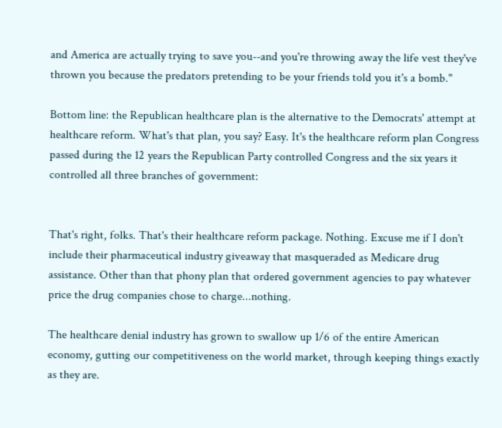and America are actually trying to save you--and you're throwing away the life vest they've thrown you because the predators pretending to be your friends told you it's a bomb."

Bottom line: the Republican healthcare plan is the alternative to the Democrats' attempt at healthcare reform. What's that plan, you say? Easy. It's the healthcare reform plan Congress passed during the 12 years the Republican Party controlled Congress and the six years it controlled all three branches of government:


That's right, folks. That's their healthcare reform package. Nothing. Excuse me if I don't include their pharmaceutical industry giveaway that masqueraded as Medicare drug assistance. Other than that phony plan that ordered government agencies to pay whatever price the drug companies chose to charge...nothing.

The healthcare denial industry has grown to swallow up 1/6 of the entire American economy, gutting our competitiveness on the world market, through keeping things exactly as they are.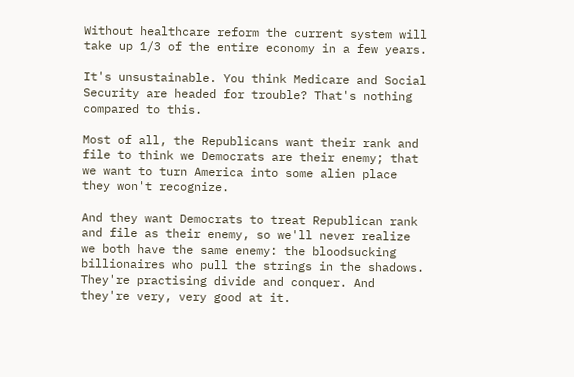Without healthcare reform the current system will take up 1/3 of the entire economy in a few years.

It's unsustainable. You think Medicare and Social Security are headed for trouble? That's nothing compared to this.

Most of all, the Republicans want their rank and file to think we Democrats are their enemy; that we want to turn America into some alien place they won't recognize.

And they want Democrats to treat Republican rank and file as their enemy, so we'll never realize we both have the same enemy: the bloodsucking billionaires who pull the strings in the shadows. They're practising divide and conquer. And they're very, very good at it.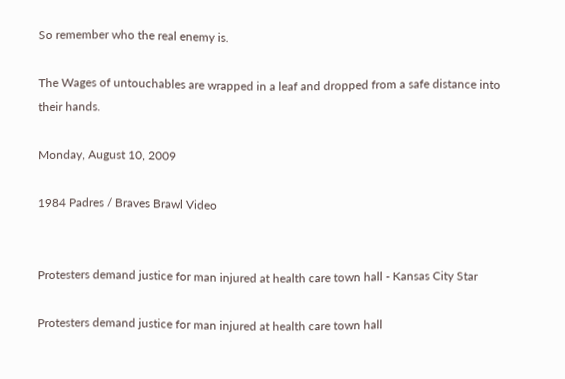So remember who the real enemy is.

The Wages of untouchables are wrapped in a leaf and dropped from a safe distance into their hands.

Monday, August 10, 2009

1984 Padres / Braves Brawl Video


Protesters demand justice for man injured at health care town hall - Kansas City Star

Protesters demand justice for man injured at health care town hall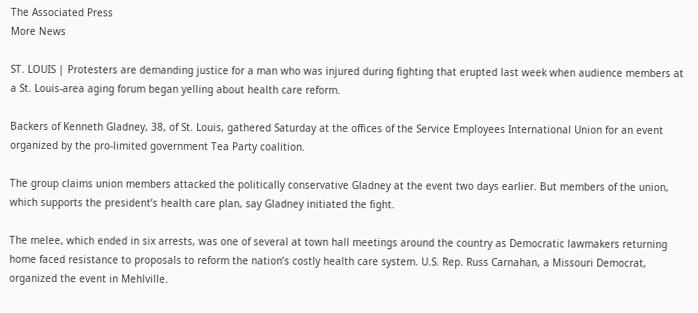The Associated Press
More News

ST. LOUIS | Protesters are demanding justice for a man who was injured during fighting that erupted last week when audience members at a St. Louis-area aging forum began yelling about health care reform.

Backers of Kenneth Gladney, 38, of St. Louis, gathered Saturday at the offices of the Service Employees International Union for an event organized by the pro-limited government Tea Party coalition.

The group claims union members attacked the politically conservative Gladney at the event two days earlier. But members of the union, which supports the president’s health care plan, say Gladney initiated the fight.

The melee, which ended in six arrests, was one of several at town hall meetings around the country as Democratic lawmakers returning home faced resistance to proposals to reform the nation’s costly health care system. U.S. Rep. Russ Carnahan, a Missouri Democrat, organized the event in Mehlville.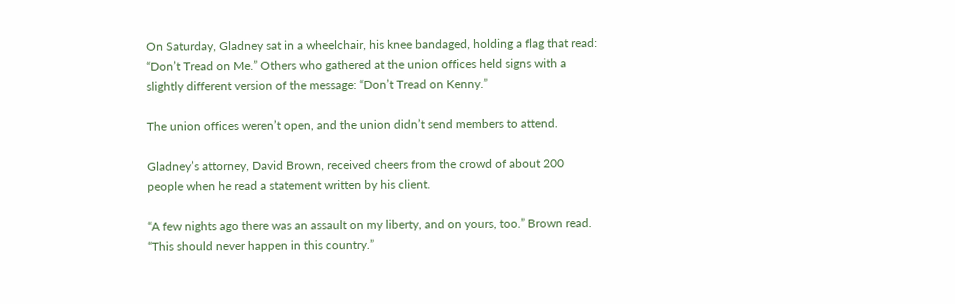On Saturday, Gladney sat in a wheelchair, his knee bandaged, holding a flag that read: “Don’t Tread on Me.” Others who gathered at the union offices held signs with a slightly different version of the message: “Don’t Tread on Kenny.”

The union offices weren’t open, and the union didn’t send members to attend.

Gladney’s attorney, David Brown, received cheers from the crowd of about 200 people when he read a statement written by his client.

“A few nights ago there was an assault on my liberty, and on yours, too.” Brown read. “This should never happen in this country.”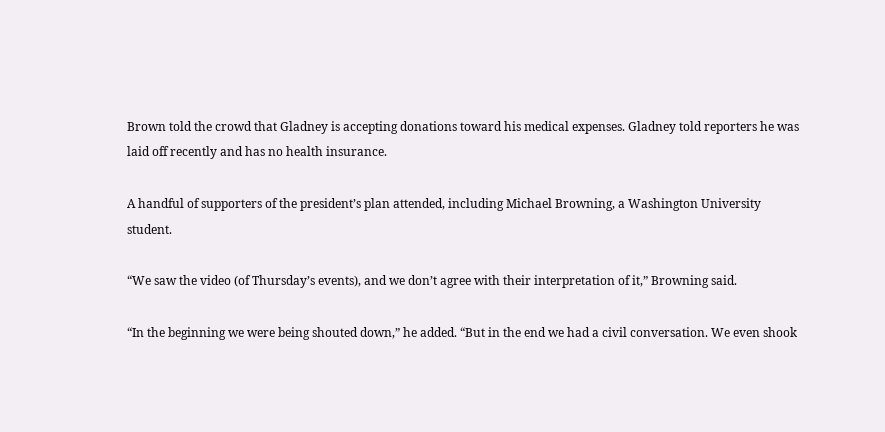Brown told the crowd that Gladney is accepting donations toward his medical expenses. Gladney told reporters he was laid off recently and has no health insurance.

A handful of supporters of the president’s plan attended, including Michael Browning, a Washington University student.

“We saw the video (of Thursday’s events), and we don’t agree with their interpretation of it,” Browning said.

“In the beginning we were being shouted down,” he added. “But in the end we had a civil conversation. We even shook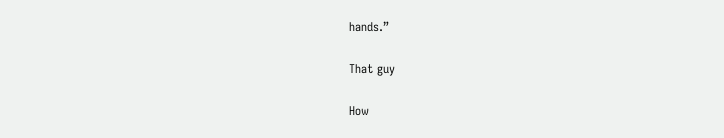hands.”

That guy

How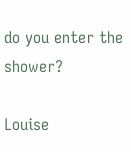do you enter the shower?

Louise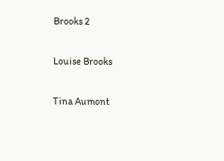Brooks 2

Louise Brooks

Tina Aumont